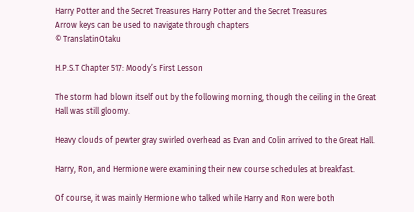Harry Potter and the Secret Treasures Harry Potter and the Secret Treasures
Arrow keys can be used to navigate through chapters
© TranslatinOtaku

H.P.S.T Chapter 517: Moody’s First Lesson

The storm had blown itself out by the following morning, though the ceiling in the Great Hall was still gloomy.

Heavy clouds of pewter gray swirled overhead as Evan and Colin arrived to the Great Hall.

Harry, Ron, and Hermione were examining their new course schedules at breakfast.

Of course, it was mainly Hermione who talked while Harry and Ron were both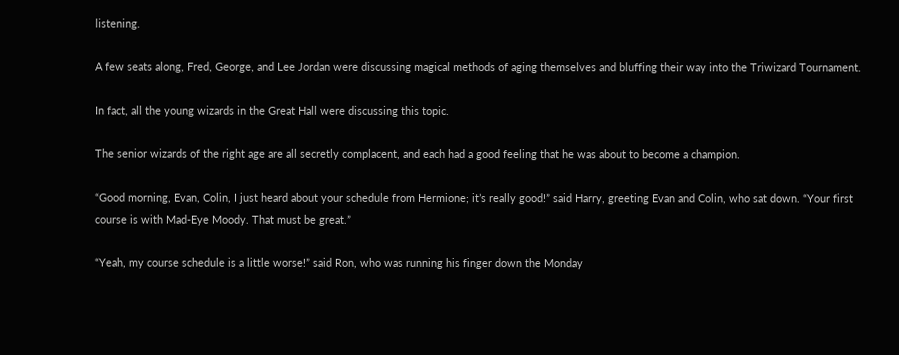listening.

A few seats along, Fred, George, and Lee Jordan were discussing magical methods of aging themselves and bluffing their way into the Triwizard Tournament.

In fact, all the young wizards in the Great Hall were discussing this topic.

The senior wizards of the right age are all secretly complacent, and each had a good feeling that he was about to become a champion.

“Good morning, Evan, Colin, I just heard about your schedule from Hermione; it’s really good!” said Harry, greeting Evan and Colin, who sat down. “Your first course is with Mad-Eye Moody. That must be great.”

“Yeah, my course schedule is a little worse!” said Ron, who was running his finger down the Monday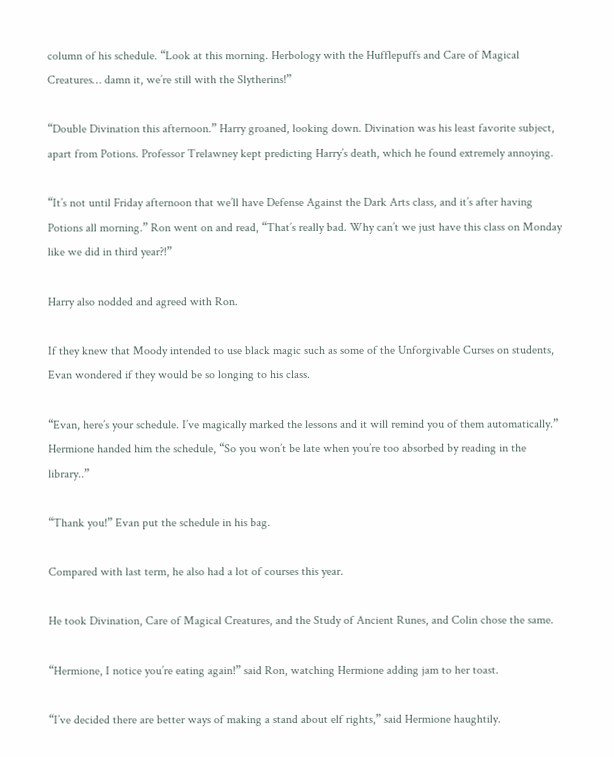column of his schedule. “Look at this morning. Herbology with the Hufflepuffs and Care of Magical Creatures… damn it, we’re still with the Slytherins!”

“Double Divination this afternoon.” Harry groaned, looking down. Divination was his least favorite subject, apart from Potions. Professor Trelawney kept predicting Harry’s death, which he found extremely annoying.

“It’s not until Friday afternoon that we’ll have Defense Against the Dark Arts class, and it’s after having Potions all morning.” Ron went on and read, “That’s really bad. Why can’t we just have this class on Monday like we did in third year?!”

Harry also nodded and agreed with Ron.

If they knew that Moody intended to use black magic such as some of the Unforgivable Curses on students, Evan wondered if they would be so longing to his class.

“Evan, here’s your schedule. I’ve magically marked the lessons and it will remind you of them automatically.” Hermione handed him the schedule, “So you won’t be late when you’re too absorbed by reading in the library..”

“Thank you!” Evan put the schedule in his bag.

Compared with last term, he also had a lot of courses this year.

He took Divination, Care of Magical Creatures, and the Study of Ancient Runes, and Colin chose the same.

“Hermione, I notice you’re eating again!” said Ron, watching Hermione adding jam to her toast.

“I’ve decided there are better ways of making a stand about elf rights,” said Hermione haughtily.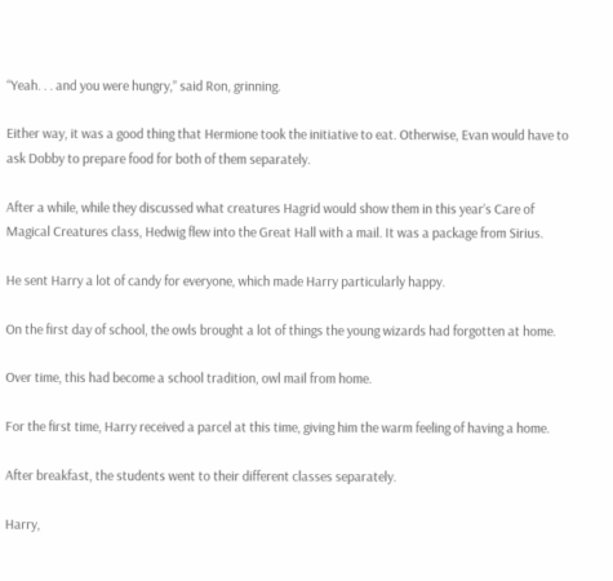“Yeah. . . and you were hungry,” said Ron, grinning.

Either way, it was a good thing that Hermione took the initiative to eat. Otherwise, Evan would have to ask Dobby to prepare food for both of them separately.

After a while, while they discussed what creatures Hagrid would show them in this year’s Care of Magical Creatures class, Hedwig flew into the Great Hall with a mail. It was a package from Sirius.

He sent Harry a lot of candy for everyone, which made Harry particularly happy.

On the first day of school, the owls brought a lot of things the young wizards had forgotten at home.

Over time, this had become a school tradition, owl mail from home.

For the first time, Harry received a parcel at this time, giving him the warm feeling of having a home.

After breakfast, the students went to their different classes separately.

Harry,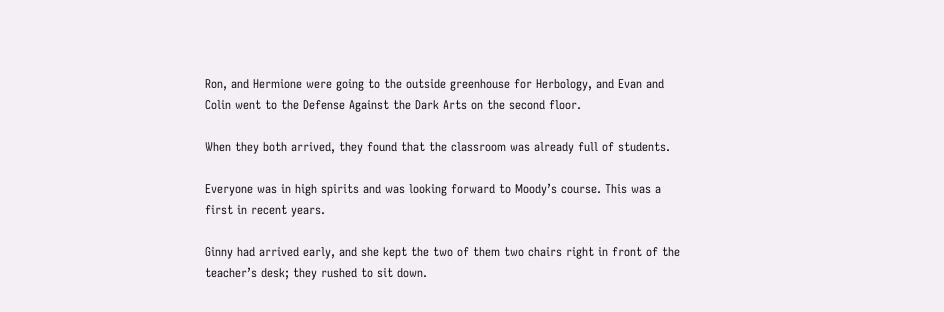Ron, and Hermione were going to the outside greenhouse for Herbology, and Evan and Colin went to the Defense Against the Dark Arts on the second floor.

When they both arrived, they found that the classroom was already full of students.

Everyone was in high spirits and was looking forward to Moody’s course. This was a first in recent years.

Ginny had arrived early, and she kept the two of them two chairs right in front of the teacher’s desk; they rushed to sit down.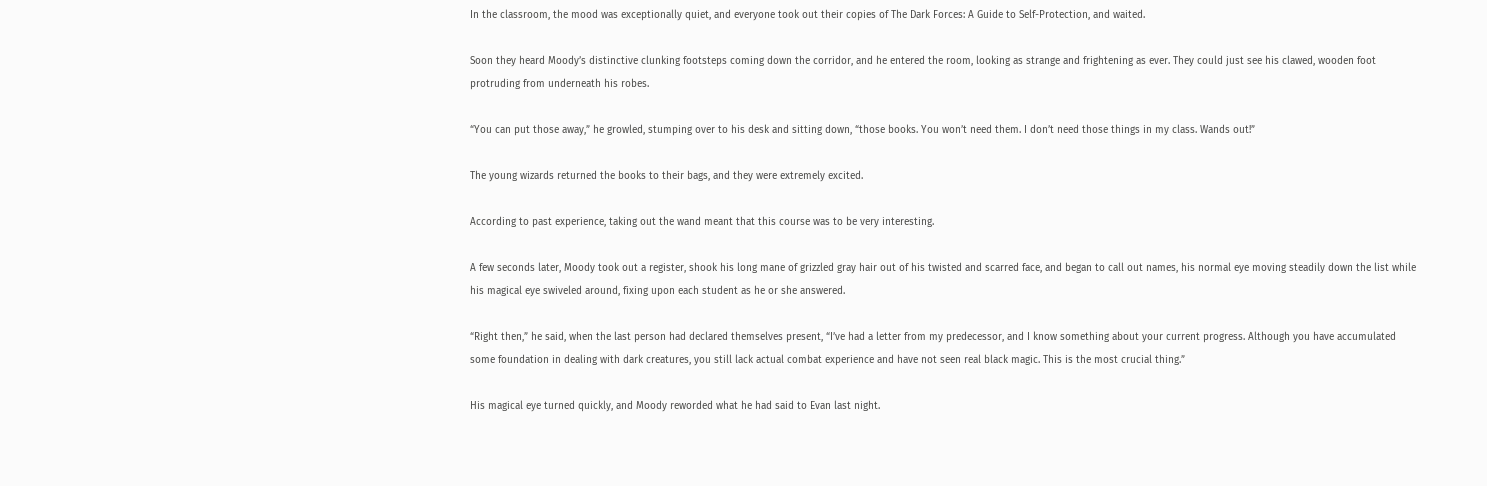In the classroom, the mood was exceptionally quiet, and everyone took out their copies of The Dark Forces: A Guide to Self-Protection, and waited.

Soon they heard Moody’s distinctive clunking footsteps coming down the corridor, and he entered the room, looking as strange and frightening as ever. They could just see his clawed, wooden foot protruding from underneath his robes.

“You can put those away,” he growled, stumping over to his desk and sitting down, “those books. You won’t need them. I don’t need those things in my class. Wands out!”

The young wizards returned the books to their bags, and they were extremely excited.

According to past experience, taking out the wand meant that this course was to be very interesting.

A few seconds later, Moody took out a register, shook his long mane of grizzled gray hair out of his twisted and scarred face, and began to call out names, his normal eye moving steadily down the list while his magical eye swiveled around, fixing upon each student as he or she answered.

“Right then,” he said, when the last person had declared themselves present, “I’ve had a letter from my predecessor, and I know something about your current progress. Although you have accumulated some foundation in dealing with dark creatures, you still lack actual combat experience and have not seen real black magic. This is the most crucial thing.”

His magical eye turned quickly, and Moody reworded what he had said to Evan last night.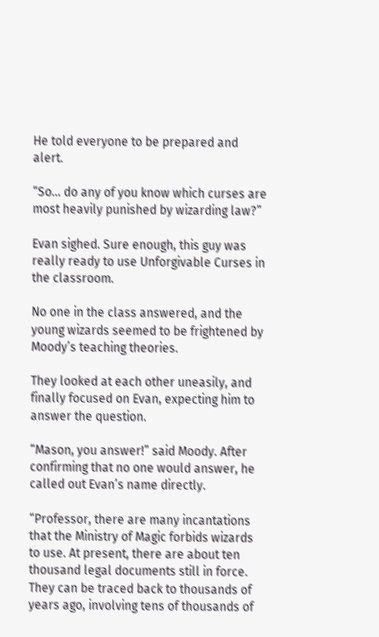He told everyone to be prepared and alert.

“So… do any of you know which curses are most heavily punished by wizarding law?”

Evan sighed. Sure enough, this guy was really ready to use Unforgivable Curses in the classroom.

No one in the class answered, and the young wizards seemed to be frightened by Moody’s teaching theories.

They looked at each other uneasily, and finally focused on Evan, expecting him to answer the question.

“Mason, you answer!” said Moody. After confirming that no one would answer, he called out Evan’s name directly.

“Professor, there are many incantations that the Ministry of Magic forbids wizards to use. At present, there are about ten thousand legal documents still in force. They can be traced back to thousands of years ago, involving tens of thousands of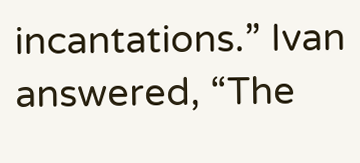incantations.” Ivan answered, “The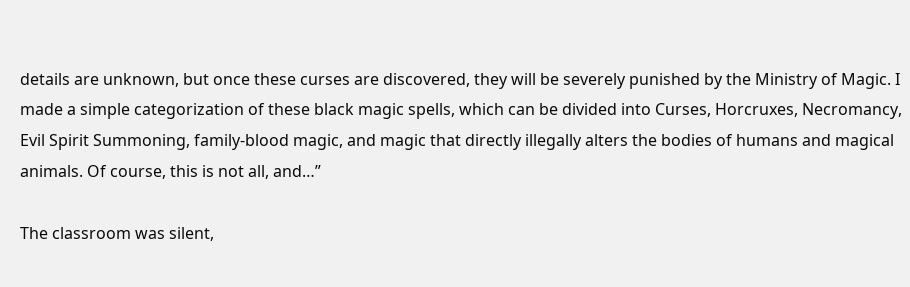details are unknown, but once these curses are discovered, they will be severely punished by the Ministry of Magic. I made a simple categorization of these black magic spells, which can be divided into Curses, Horcruxes, Necromancy, Evil Spirit Summoning, family-blood magic, and magic that directly illegally alters the bodies of humans and magical animals. Of course, this is not all, and…”

The classroom was silent,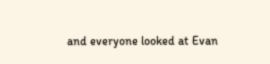and everyone looked at Evan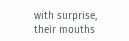with surprise, their mouths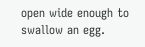open wide enough to swallow an egg.